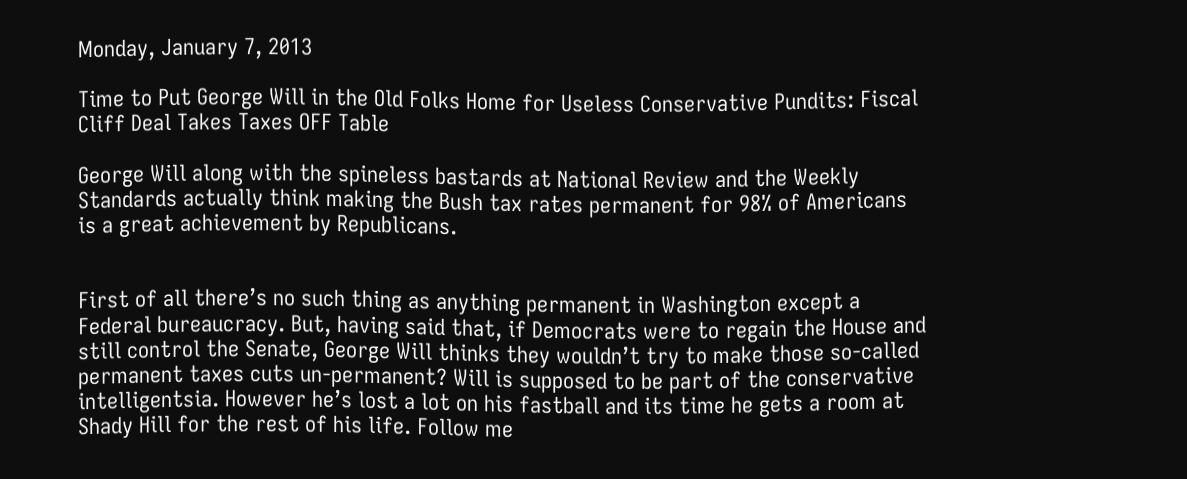Monday, January 7, 2013

Time to Put George Will in the Old Folks Home for Useless Conservative Pundits: Fiscal Cliff Deal Takes Taxes OFF Table

George Will along with the spineless bastards at National Review and the Weekly Standards actually think making the Bush tax rates permanent for 98% of Americans is a great achievement by Republicans.


First of all there’s no such thing as anything permanent in Washington except a Federal bureaucracy. But, having said that, if Democrats were to regain the House and still control the Senate, George Will thinks they wouldn’t try to make those so-called permanent taxes cuts un-permanent? Will is supposed to be part of the conservative intelligentsia. However he’s lost a lot on his fastball and its time he gets a room at Shady Hill for the rest of his life. Follow me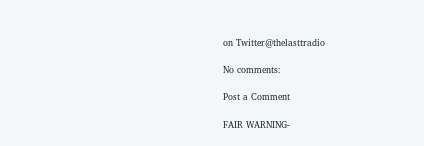on Twitter@thelasttradio

No comments:

Post a Comment

FAIR WARNING-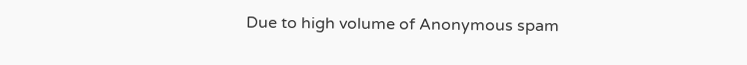Due to high volume of Anonymous spam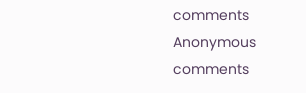comments Anonymous comments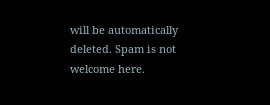will be automatically deleted. Spam is not welcome here.